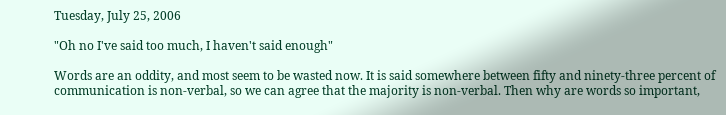Tuesday, July 25, 2006

"Oh no I've said too much, I haven't said enough"

Words are an oddity, and most seem to be wasted now. It is said somewhere between fifty and ninety-three percent of communication is non-verbal, so we can agree that the majority is non-verbal. Then why are words so important,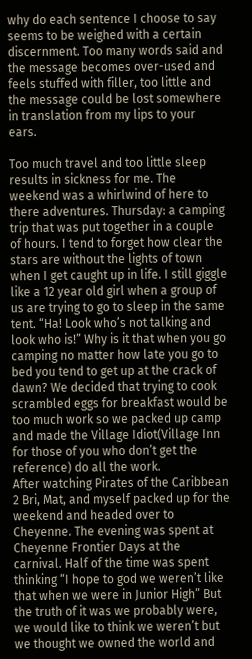why do each sentence I choose to say seems to be weighed with a certain discernment. Too many words said and the message becomes over-used and feels stuffed with filler, too little and the message could be lost somewhere in translation from my lips to your ears.

Too much travel and too little sleep results in sickness for me. The weekend was a whirlwind of here to there adventures. Thursday: a camping trip that was put together in a couple of hours. I tend to forget how clear the stars are without the lights of town when I get caught up in life. I still giggle like a 12 year old girl when a group of us are trying to go to sleep in the same tent. “Ha! Look who’s not talking and look who is!” Why is it that when you go camping no matter how late you go to bed you tend to get up at the crack of dawn? We decided that trying to cook scrambled eggs for breakfast would be too much work so we packed up camp and made the Village Idiot(Village Inn for those of you who don’t get the reference) do all the work.
After watching Pirates of the Caribbean 2 Bri, Mat, and myself packed up for the weekend and headed over to Cheyenne. The evening was spent at Cheyenne Frontier Days at the carnival. Half of the time was spent thinking “I hope to god we weren’t like that when we were in Junior High” But the truth of it was we probably were, we would like to think we weren’t but we thought we owned the world and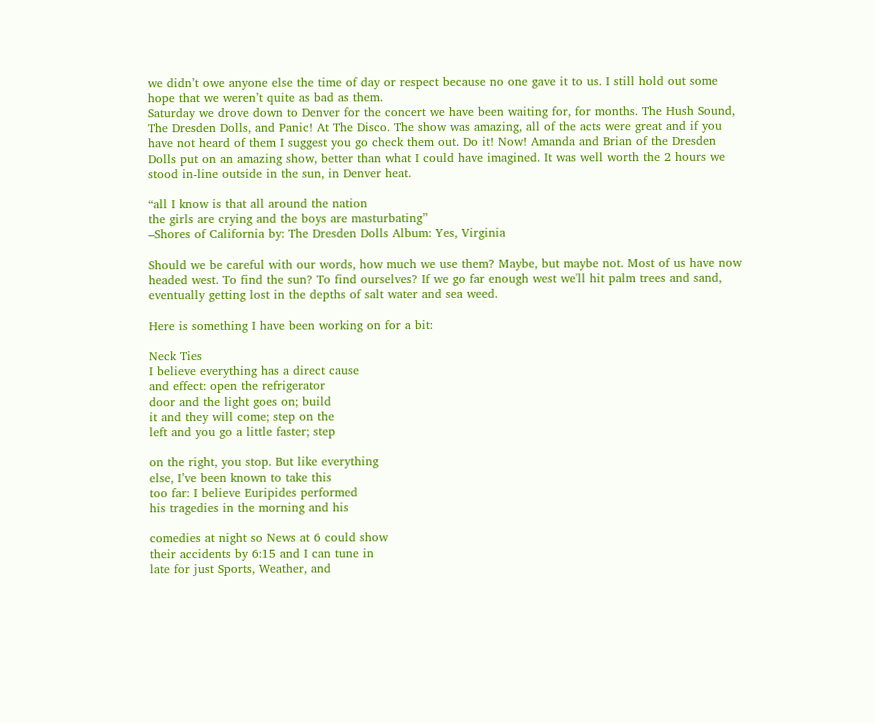we didn’t owe anyone else the time of day or respect because no one gave it to us. I still hold out some hope that we weren’t quite as bad as them.
Saturday we drove down to Denver for the concert we have been waiting for, for months. The Hush Sound, The Dresden Dolls, and Panic! At The Disco. The show was amazing, all of the acts were great and if you have not heard of them I suggest you go check them out. Do it! Now! Amanda and Brian of the Dresden Dolls put on an amazing show, better than what I could have imagined. It was well worth the 2 hours we stood in-line outside in the sun, in Denver heat.

“all I know is that all around the nation
the girls are crying and the boys are masturbating”
–Shores of California by: The Dresden Dolls Album: Yes, Virginia

Should we be careful with our words, how much we use them? Maybe, but maybe not. Most of us have now headed west. To find the sun? To find ourselves? If we go far enough west we'll hit palm trees and sand, eventually getting lost in the depths of salt water and sea weed.

Here is something I have been working on for a bit:

Neck Ties
I believe everything has a direct cause
and effect: open the refrigerator
door and the light goes on; build
it and they will come; step on the
left and you go a little faster; step

on the right, you stop. But like everything
else, I’ve been known to take this
too far: I believe Euripides performed
his tragedies in the morning and his

comedies at night so News at 6 could show
their accidents by 6:15 and I can tune in
late for just Sports, Weather, and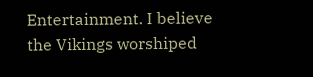Entertainment. I believe the Vikings worshiped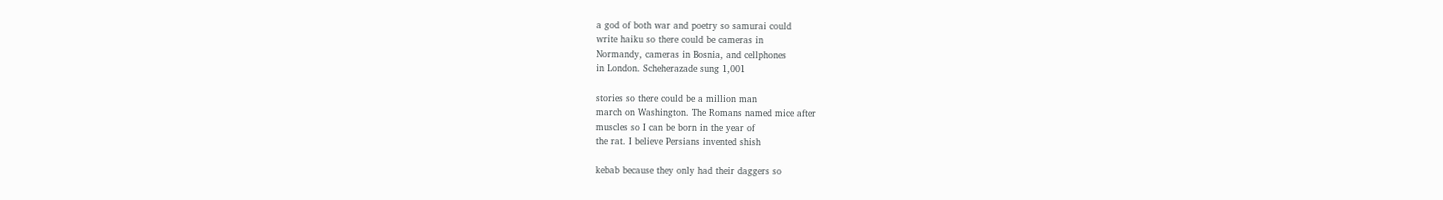a god of both war and poetry so samurai could
write haiku so there could be cameras in
Normandy, cameras in Bosnia, and cellphones
in London. Scheherazade sung 1,001

stories so there could be a million man
march on Washington. The Romans named mice after
muscles so I can be born in the year of
the rat. I believe Persians invented shish

kebab because they only had their daggers so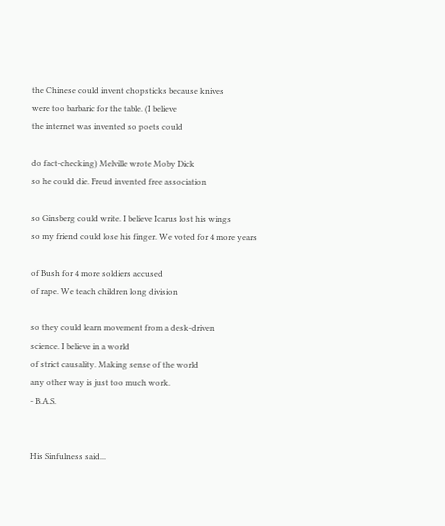the Chinese could invent chopsticks because knives
were too barbaric for the table. (I believe
the internet was invented so poets could

do fact-checking) Melville wrote Moby Dick
so he could die. Freud invented free association

so Ginsberg could write. I believe Icarus lost his wings
so my friend could lose his finger. We voted for 4 more years

of Bush for 4 more soldiers accused
of rape. We teach children long division

so they could learn movement from a desk-driven
science. I believe in a world
of strict causality. Making sense of the world
any other way is just too much work.
- B.A.S.


His Sinfulness said...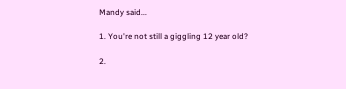Mandy said...

1. You're not still a giggling 12 year old?

2.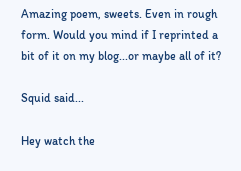Amazing poem, sweets. Even in rough form. Would you mind if I reprinted a bit of it on my blog...or maybe all of it?

Squid said...

Hey watch the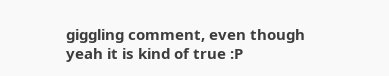giggling comment, even though yeah it is kind of true :P